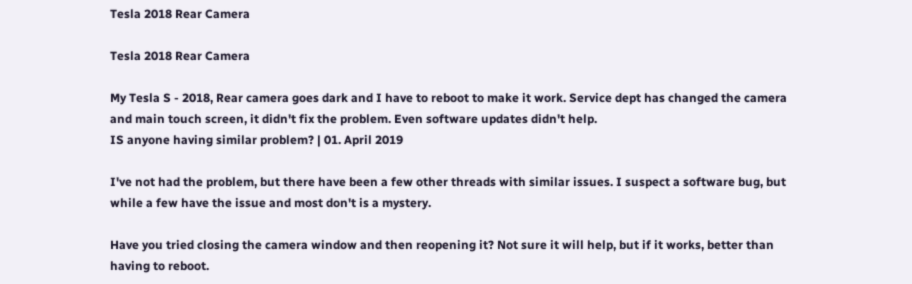Tesla 2018 Rear Camera

Tesla 2018 Rear Camera

My Tesla S - 2018, Rear camera goes dark and I have to reboot to make it work. Service dept has changed the camera and main touch screen, it didn't fix the problem. Even software updates didn't help.
IS anyone having similar problem? | 01. April 2019

I've not had the problem, but there have been a few other threads with similar issues. I suspect a software bug, but while a few have the issue and most don't is a mystery.

Have you tried closing the camera window and then reopening it? Not sure it will help, but if it works, better than having to reboot.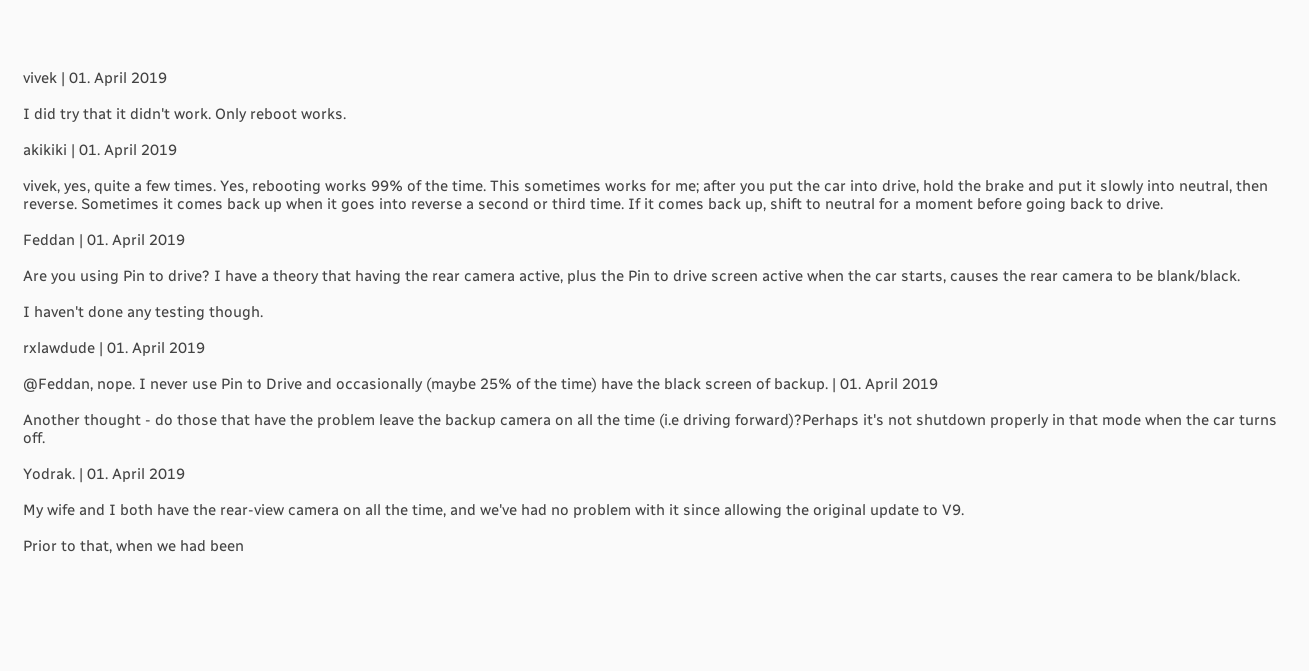vivek | 01. April 2019

I did try that it didn't work. Only reboot works.

akikiki | 01. April 2019

vivek, yes, quite a few times. Yes, rebooting works 99% of the time. This sometimes works for me; after you put the car into drive, hold the brake and put it slowly into neutral, then reverse. Sometimes it comes back up when it goes into reverse a second or third time. If it comes back up, shift to neutral for a moment before going back to drive.

Feddan | 01. April 2019

Are you using Pin to drive? I have a theory that having the rear camera active, plus the Pin to drive screen active when the car starts, causes the rear camera to be blank/black.

I haven't done any testing though.

rxlawdude | 01. April 2019

@Feddan, nope. I never use Pin to Drive and occasionally (maybe 25% of the time) have the black screen of backup. | 01. April 2019

Another thought - do those that have the problem leave the backup camera on all the time (i.e driving forward)?Perhaps it's not shutdown properly in that mode when the car turns off.

Yodrak. | 01. April 2019

My wife and I both have the rear-view camera on all the time, and we've had no problem with it since allowing the original update to V9.

Prior to that, when we had been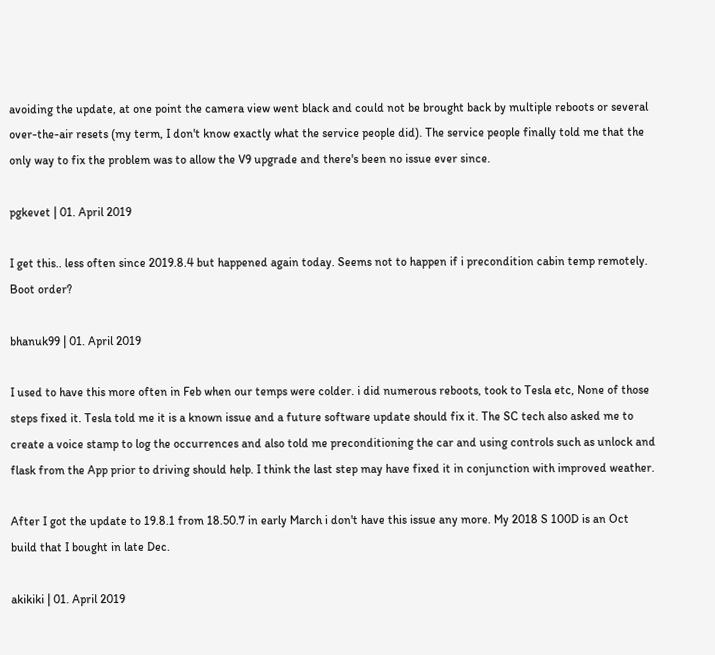avoiding the update, at one point the camera view went black and could not be brought back by multiple reboots or several over-the-air resets (my term, I don't know exactly what the service people did). The service people finally told me that the only way to fix the problem was to allow the V9 upgrade and there's been no issue ever since.

pgkevet | 01. April 2019

I get this.. less often since 2019.8.4 but happened again today. Seems not to happen if i precondition cabin temp remotely. Boot order?

bhanuk99 | 01. April 2019

I used to have this more often in Feb when our temps were colder. i did numerous reboots, took to Tesla etc, None of those steps fixed it. Tesla told me it is a known issue and a future software update should fix it. The SC tech also asked me to create a voice stamp to log the occurrences and also told me preconditioning the car and using controls such as unlock and flask from the App prior to driving should help. I think the last step may have fixed it in conjunction with improved weather.

After I got the update to 19.8.1 from 18.50.7 in early March i don't have this issue any more. My 2018 S 100D is an Oct build that I bought in late Dec.

akikiki | 01. April 2019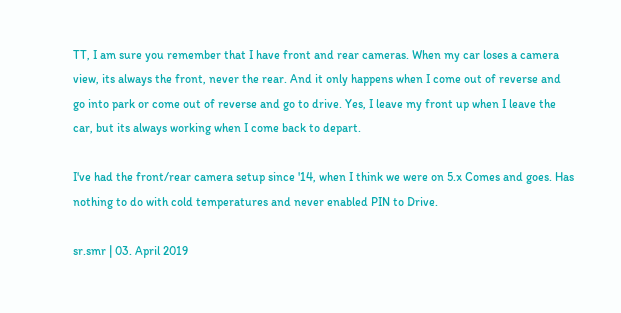TT, I am sure you remember that I have front and rear cameras. When my car loses a camera view, its always the front, never the rear. And it only happens when I come out of reverse and go into park or come out of reverse and go to drive. Yes, I leave my front up when I leave the car, but its always working when I come back to depart.

I've had the front/rear camera setup since '14, when I think we were on 5.x Comes and goes. Has nothing to do with cold temperatures and never enabled PIN to Drive.

sr.smr | 03. April 2019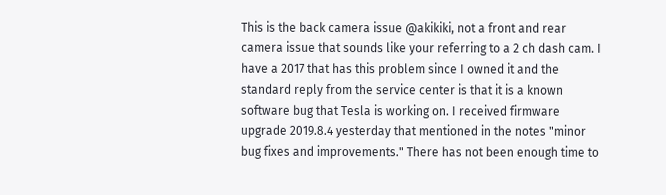This is the back camera issue @akikiki, not a front and rear camera issue that sounds like your referring to a 2 ch dash cam. I have a 2017 that has this problem since I owned it and the standard reply from the service center is that it is a known software bug that Tesla is working on. I received firmware upgrade 2019.8.4 yesterday that mentioned in the notes "minor bug fixes and improvements." There has not been enough time to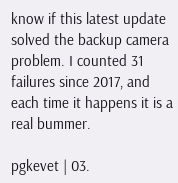know if this latest update solved the backup camera problem. I counted 31 failures since 2017, and each time it happens it is a real bummer.

pgkevet | 03.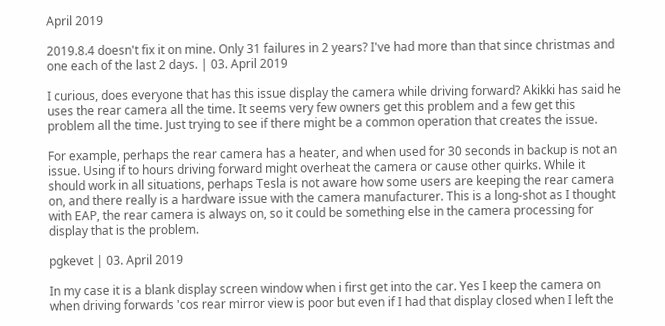April 2019

2019.8.4 doesn't fix it on mine. Only 31 failures in 2 years? I've had more than that since christmas and one each of the last 2 days. | 03. April 2019

I curious, does everyone that has this issue display the camera while driving forward? Akikki has said he uses the rear camera all the time. It seems very few owners get this problem and a few get this problem all the time. Just trying to see if there might be a common operation that creates the issue.

For example, perhaps the rear camera has a heater, and when used for 30 seconds in backup is not an issue. Using if to hours driving forward might overheat the camera or cause other quirks. While it should work in all situations, perhaps Tesla is not aware how some users are keeping the rear camera on, and there really is a hardware issue with the camera manufacturer. This is a long-shot as I thought with EAP, the rear camera is always on, so it could be something else in the camera processing for display that is the problem.

pgkevet | 03. April 2019

In my case it is a blank display screen window when i first get into the car. Yes I keep the camera on when driving forwards 'cos rear mirror view is poor but even if I had that display closed when I left the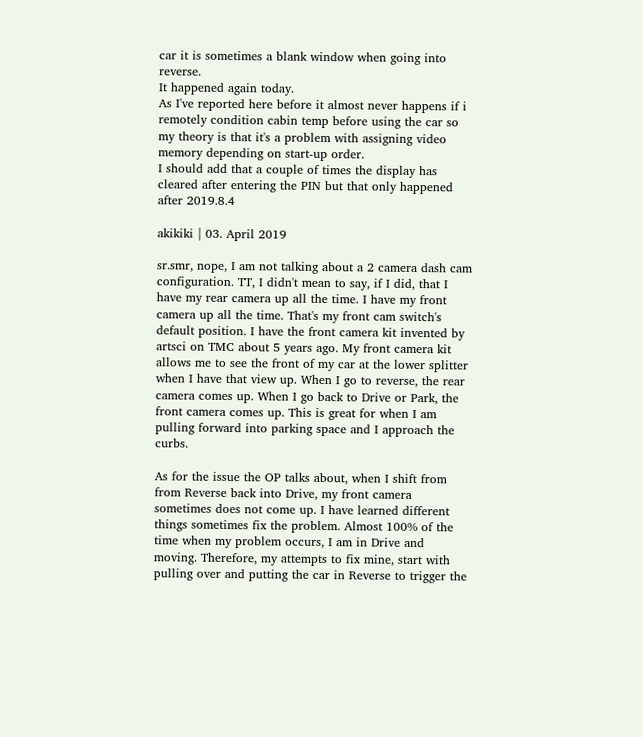car it is sometimes a blank window when going into reverse.
It happened again today.
As I've reported here before it almost never happens if i remotely condition cabin temp before using the car so my theory is that it's a problem with assigning video memory depending on start-up order.
I should add that a couple of times the display has cleared after entering the PIN but that only happened after 2019.8.4

akikiki | 03. April 2019

sr.smr, nope, I am not talking about a 2 camera dash cam configuration. TT, I didn't mean to say, if I did, that I have my rear camera up all the time. I have my front camera up all the time. That's my front cam switch's default position. I have the front camera kit invented by artsci on TMC about 5 years ago. My front camera kit allows me to see the front of my car at the lower splitter when I have that view up. When I go to reverse, the rear camera comes up. When I go back to Drive or Park, the front camera comes up. This is great for when I am pulling forward into parking space and I approach the curbs.

As for the issue the OP talks about, when I shift from from Reverse back into Drive, my front camera sometimes does not come up. I have learned different things sometimes fix the problem. Almost 100% of the time when my problem occurs, I am in Drive and moving. Therefore, my attempts to fix mine, start with pulling over and putting the car in Reverse to trigger the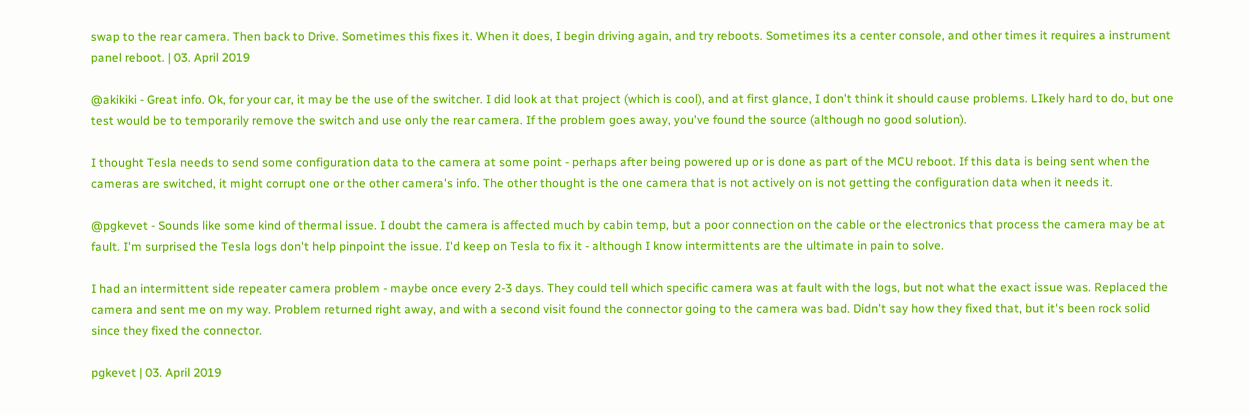swap to the rear camera. Then back to Drive. Sometimes this fixes it. When it does, I begin driving again, and try reboots. Sometimes its a center console, and other times it requires a instrument panel reboot. | 03. April 2019

@akikiki - Great info. Ok, for your car, it may be the use of the switcher. I did look at that project (which is cool), and at first glance, I don't think it should cause problems. LIkely hard to do, but one test would be to temporarily remove the switch and use only the rear camera. If the problem goes away, you've found the source (although no good solution).

I thought Tesla needs to send some configuration data to the camera at some point - perhaps after being powered up or is done as part of the MCU reboot. If this data is being sent when the cameras are switched, it might corrupt one or the other camera's info. The other thought is the one camera that is not actively on is not getting the configuration data when it needs it.

@pgkevet - Sounds like some kind of thermal issue. I doubt the camera is affected much by cabin temp, but a poor connection on the cable or the electronics that process the camera may be at fault. I'm surprised the Tesla logs don't help pinpoint the issue. I'd keep on Tesla to fix it - although I know intermittents are the ultimate in pain to solve.

I had an intermittent side repeater camera problem - maybe once every 2-3 days. They could tell which specific camera was at fault with the logs, but not what the exact issue was. Replaced the camera and sent me on my way. Problem returned right away, and with a second visit found the connector going to the camera was bad. Didn't say how they fixed that, but it's been rock solid since they fixed the connector.

pgkevet | 03. April 2019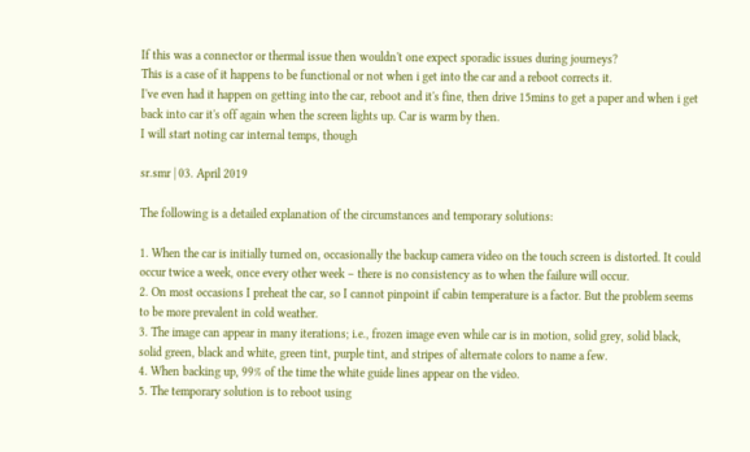If this was a connector or thermal issue then wouldn't one expect sporadic issues during journeys?
This is a case of it happens to be functional or not when i get into the car and a reboot corrects it.
I've even had it happen on getting into the car, reboot and it's fine, then drive 15mins to get a paper and when i get back into car it's off again when the screen lights up. Car is warm by then.
I will start noting car internal temps, though

sr.smr | 03. April 2019

The following is a detailed explanation of the circumstances and temporary solutions:

1. When the car is initially turned on, occasionally the backup camera video on the touch screen is distorted. It could occur twice a week, once every other week – there is no consistency as to when the failure will occur.
2. On most occasions I preheat the car, so I cannot pinpoint if cabin temperature is a factor. But the problem seems to be more prevalent in cold weather.
3. The image can appear in many iterations; i.e., frozen image even while car is in motion, solid grey, solid black, solid green, black and white, green tint, purple tint, and stripes of alternate colors to name a few.
4. When backing up, 99% of the time the white guide lines appear on the video.
5. The temporary solution is to reboot using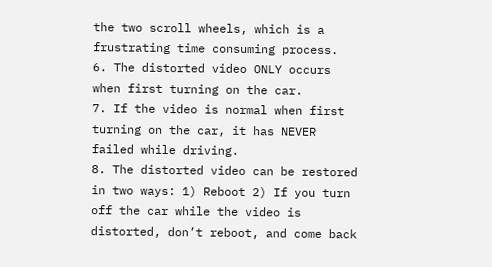the two scroll wheels, which is a frustrating time consuming process.
6. The distorted video ONLY occurs when first turning on the car.
7. If the video is normal when first turning on the car, it has NEVER failed while driving.
8. The distorted video can be restored in two ways: 1) Reboot 2) If you turn off the car while the video is distorted, don’t reboot, and come back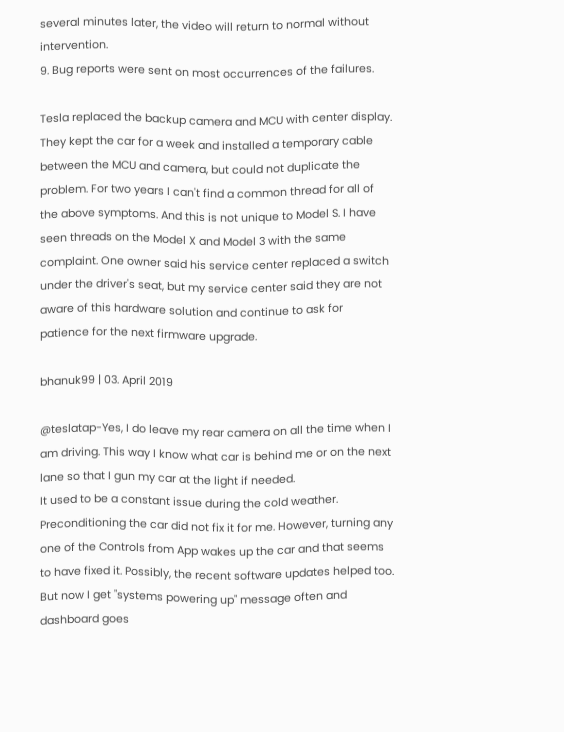several minutes later, the video will return to normal without intervention.
9. Bug reports were sent on most occurrences of the failures.

Tesla replaced the backup camera and MCU with center display. They kept the car for a week and installed a temporary cable between the MCU and camera, but could not duplicate the problem. For two years I can't find a common thread for all of the above symptoms. And this is not unique to Model S. I have seen threads on the Model X and Model 3 with the same complaint. One owner said his service center replaced a switch under the driver's seat, but my service center said they are not aware of this hardware solution and continue to ask for patience for the next firmware upgrade.

bhanuk99 | 03. April 2019

@teslatap-Yes, I do leave my rear camera on all the time when I am driving. This way I know what car is behind me or on the next lane so that I gun my car at the light if needed.
It used to be a constant issue during the cold weather. Preconditioning the car did not fix it for me. However, turning any one of the Controls from App wakes up the car and that seems to have fixed it. Possibly, the recent software updates helped too. But now I get "systems powering up" message often and dashboard goes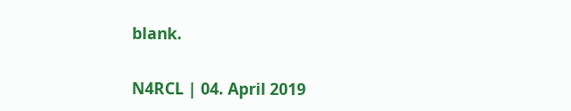blank.

N4RCL | 04. April 2019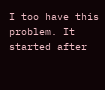I too have this problem. It started after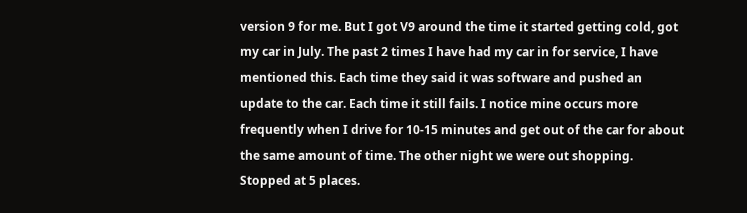version 9 for me. But I got V9 around the time it started getting cold, got my car in July. The past 2 times I have had my car in for service, I have mentioned this. Each time they said it was software and pushed an update to the car. Each time it still fails. I notice mine occurs more frequently when I drive for 10-15 minutes and get out of the car for about the same amount of time. The other night we were out shopping. Stopped at 5 places.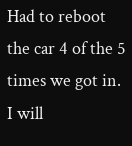Had to reboot the car 4 of the 5 times we got in. I will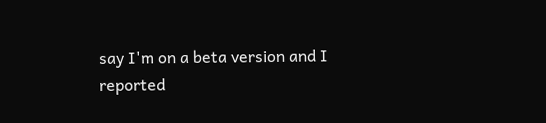say I'm on a beta version and I reported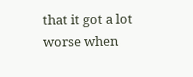that it got a lot worse when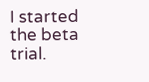I started the beta trial.